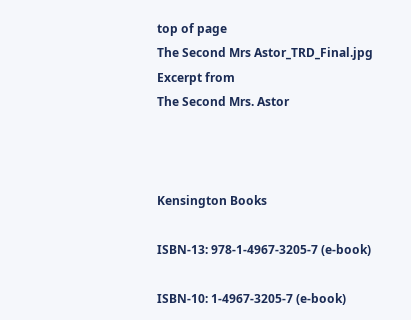top of page
The Second Mrs Astor_TRD_Final.jpg
Excerpt from
The Second Mrs. Astor



Kensington Books

ISBN-13: 978-1-4967-3205-7 (e-book)

ISBN-10: 1-4967-3205-7 (e-book)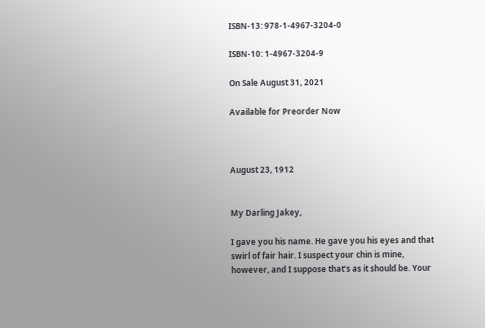ISBN-13: 978-1-4967-3204-0

ISBN-10: 1-4967-3204-9

On Sale August 31, 2021

Available for Preorder Now



August 23, 1912


My Darling Jakey,

I gave you his name. He gave you his eyes and that swirl of fair hair. I suspect your chin is mine, however, and I suppose that’s as it should be. Your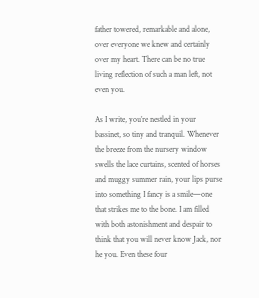father towered, remarkable and alone, over everyone we knew and certainly over my heart. There can be no true living reflection of such a man left, not even you.

As I write, you’re nestled in your bassinet, so tiny and tranquil. Whenever the breeze from the nursery window swells the lace curtains, scented of horses and muggy summer rain, your lips purse into something I fancy is a smile—one that strikes me to the bone. I am filled with both astonishment and despair to think that you will never know Jack, nor he you. Even these four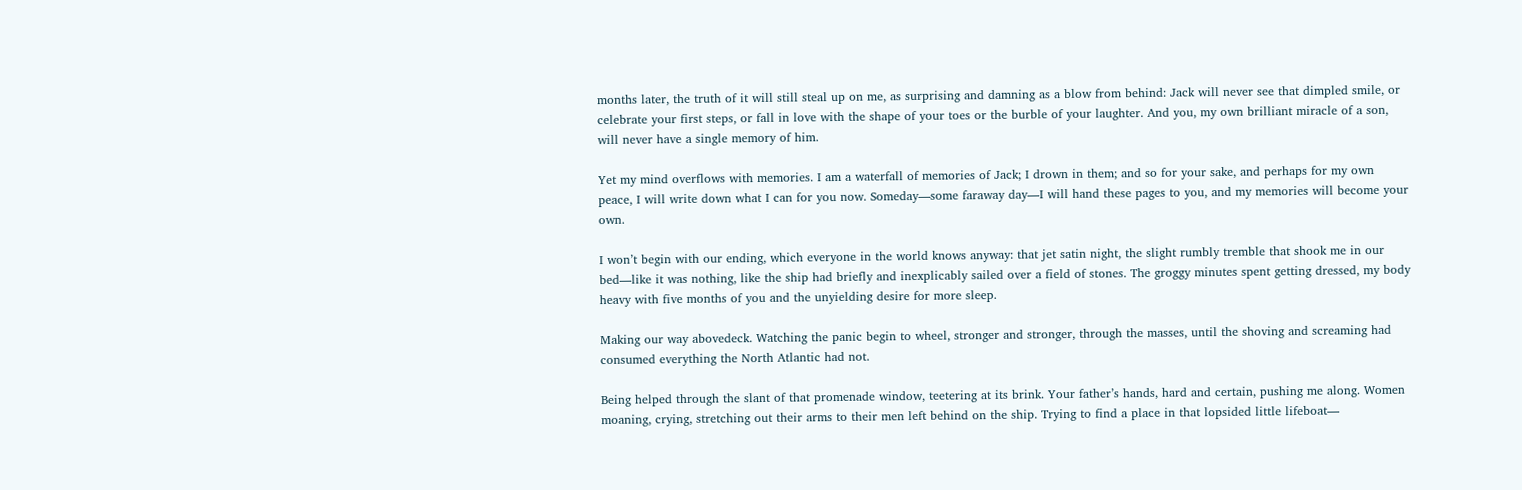months later, the truth of it will still steal up on me, as surprising and damning as a blow from behind: Jack will never see that dimpled smile, or celebrate your first steps, or fall in love with the shape of your toes or the burble of your laughter. And you, my own brilliant miracle of a son, will never have a single memory of him.

Yet my mind overflows with memories. I am a waterfall of memories of Jack; I drown in them; and so for your sake, and perhaps for my own peace, I will write down what I can for you now. Someday—some faraway day—I will hand these pages to you, and my memories will become your own.

I won’t begin with our ending, which everyone in the world knows anyway: that jet satin night, the slight rumbly tremble that shook me in our bed—like it was nothing, like the ship had briefly and inexplicably sailed over a field of stones. The groggy minutes spent getting dressed, my body heavy with five months of you and the unyielding desire for more sleep.

Making our way abovedeck. Watching the panic begin to wheel, stronger and stronger, through the masses, until the shoving and screaming had consumed everything the North Atlantic had not.

Being helped through the slant of that promenade window, teetering at its brink. Your father’s hands, hard and certain, pushing me along. Women moaning, crying, stretching out their arms to their men left behind on the ship. Trying to find a place in that lopsided little lifeboat—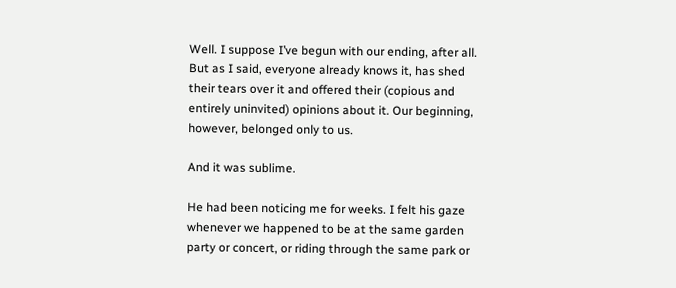Well. I suppose I’ve begun with our ending, after all. But as I said, everyone already knows it, has shed their tears over it and offered their (copious and entirely uninvited) opinions about it. Our beginning, however, belonged only to us.

And it was sublime.

He had been noticing me for weeks. I felt his gaze whenever we happened to be at the same garden party or concert, or riding through the same park or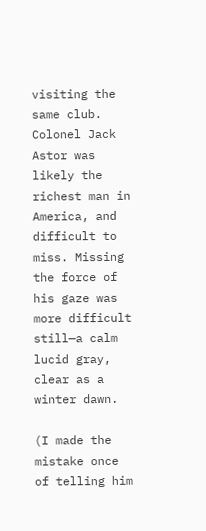visiting the same club. Colonel Jack Astor was likely the richest man in America, and difficult to miss. Missing the force of his gaze was more difficult still—a calm lucid gray, clear as a winter dawn.

(I made the mistake once of telling him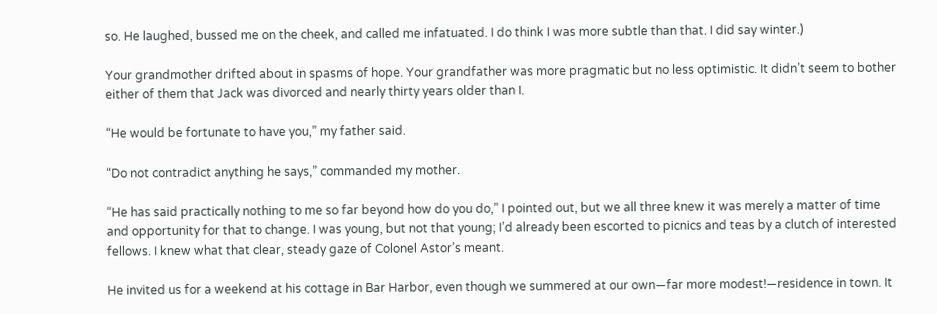so. He laughed, bussed me on the cheek, and called me infatuated. I do think I was more subtle than that. I did say winter.)

Your grandmother drifted about in spasms of hope. Your grandfather was more pragmatic but no less optimistic. It didn’t seem to bother either of them that Jack was divorced and nearly thirty years older than I.

“He would be fortunate to have you,” my father said.

“Do not contradict anything he says,” commanded my mother.

“He has said practically nothing to me so far beyond how do you do,” I pointed out, but we all three knew it was merely a matter of time and opportunity for that to change. I was young, but not that young; I’d already been escorted to picnics and teas by a clutch of interested fellows. I knew what that clear, steady gaze of Colonel Astor’s meant.

He invited us for a weekend at his cottage in Bar Harbor, even though we summered at our own—far more modest!—residence in town. It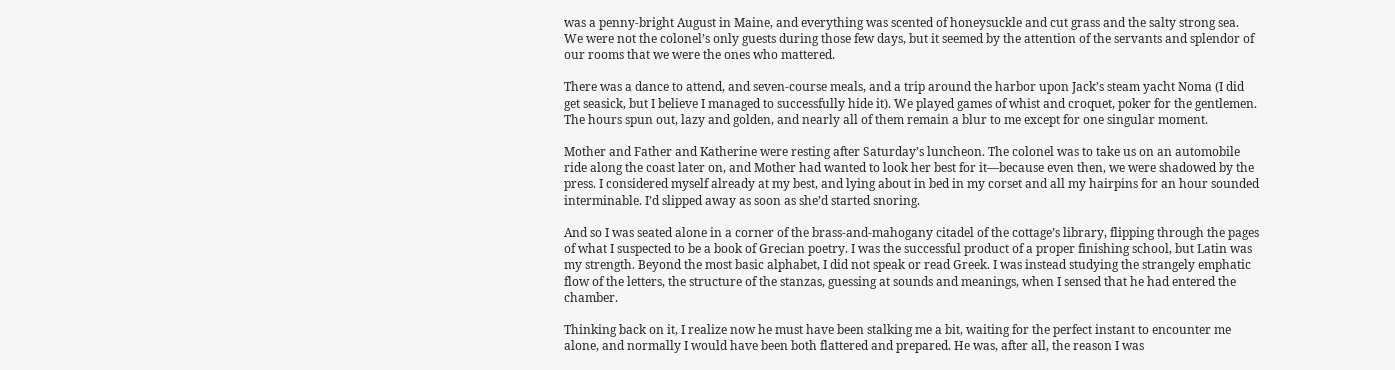was a penny-bright August in Maine, and everything was scented of honeysuckle and cut grass and the salty strong sea. We were not the colonel’s only guests during those few days, but it seemed by the attention of the servants and splendor of our rooms that we were the ones who mattered.

There was a dance to attend, and seven-course meals, and a trip around the harbor upon Jack’s steam yacht Noma (I did get seasick, but I believe I managed to successfully hide it). We played games of whist and croquet, poker for the gentlemen. The hours spun out, lazy and golden, and nearly all of them remain a blur to me except for one singular moment.

Mother and Father and Katherine were resting after Saturday’s luncheon. The colonel was to take us on an automobile ride along the coast later on, and Mother had wanted to look her best for it—because even then, we were shadowed by the press. I considered myself already at my best, and lying about in bed in my corset and all my hairpins for an hour sounded interminable. I’d slipped away as soon as she’d started snoring.

And so I was seated alone in a corner of the brass-and-mahogany citadel of the cottage’s library, flipping through the pages of what I suspected to be a book of Grecian poetry. I was the successful product of a proper finishing school, but Latin was my strength. Beyond the most basic alphabet, I did not speak or read Greek. I was instead studying the strangely emphatic flow of the letters, the structure of the stanzas, guessing at sounds and meanings, when I sensed that he had entered the chamber.

Thinking back on it, I realize now he must have been stalking me a bit, waiting for the perfect instant to encounter me alone, and normally I would have been both flattered and prepared. He was, after all, the reason I was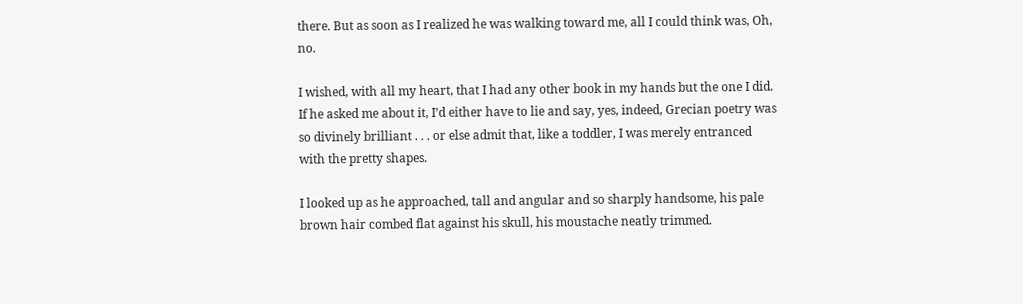there. But as soon as I realized he was walking toward me, all I could think was, Oh, no.

I wished, with all my heart, that I had any other book in my hands but the one I did. If he asked me about it, I’d either have to lie and say, yes, indeed, Grecian poetry was so divinely brilliant . . . or else admit that, like a toddler, I was merely entranced with the pretty shapes.

I looked up as he approached, tall and angular and so sharply handsome, his pale brown hair combed flat against his skull, his moustache neatly trimmed.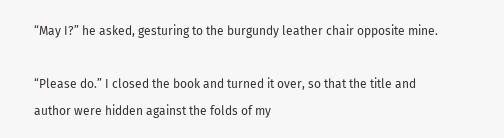“May I?” he asked, gesturing to the burgundy leather chair opposite mine.

“Please do.” I closed the book and turned it over, so that the title and author were hidden against the folds of my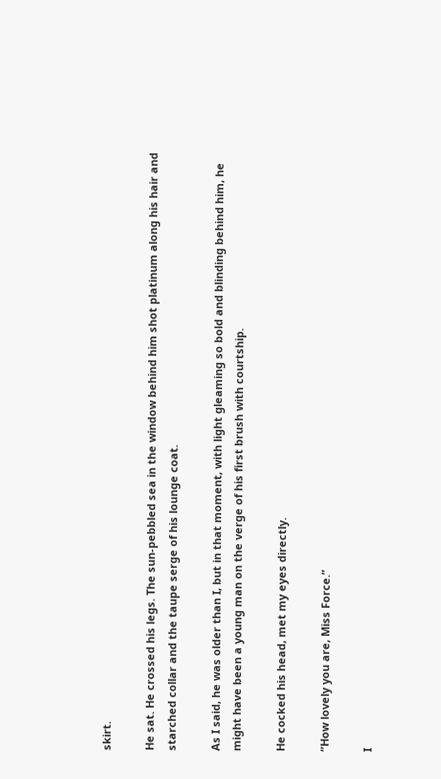skirt.

He sat. He crossed his legs. The sun-pebbled sea in the window behind him shot platinum along his hair and starched collar and the taupe serge of his lounge coat.

As I said, he was older than I, but in that moment, with light gleaming so bold and blinding behind him, he might have been a young man on the verge of his first brush with courtship.

He cocked his head, met my eyes directly.

“How lovely you are, Miss Force.”

I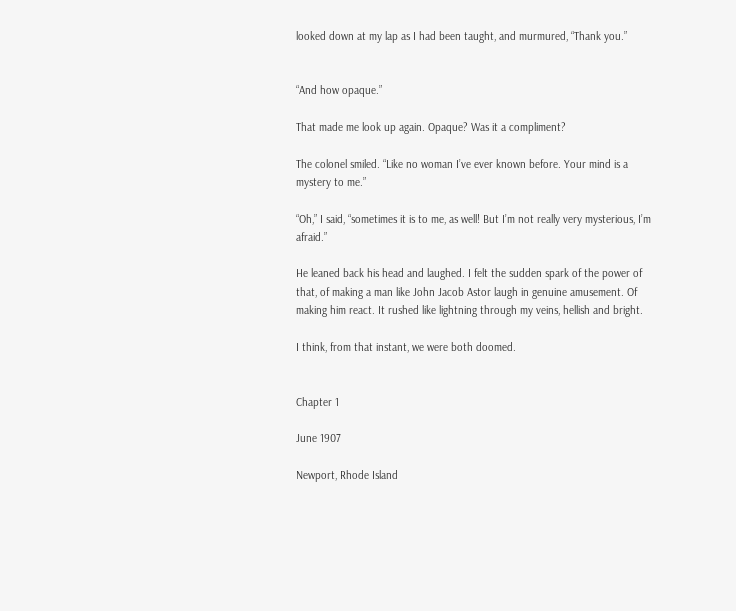looked down at my lap as I had been taught, and murmured, “Thank you.”


“And how opaque.”

That made me look up again. Opaque? Was it a compliment?

The colonel smiled. “Like no woman I’ve ever known before. Your mind is a mystery to me.”

“Oh,” I said, “sometimes it is to me, as well! But I’m not really very mysterious, I’m afraid.”

He leaned back his head and laughed. I felt the sudden spark of the power of that, of making a man like John Jacob Astor laugh in genuine amusement. Of making him react. It rushed like lightning through my veins, hellish and bright.

I think, from that instant, we were both doomed.


Chapter 1

June 1907

Newport, Rhode Island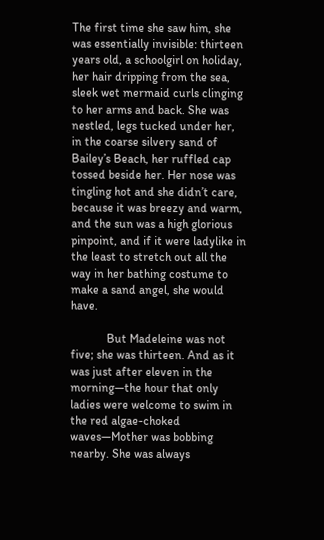The first time she saw him, she was essentially invisible: thirteen years old, a schoolgirl on holiday, her hair dripping from the sea, sleek wet mermaid curls clinging to her arms and back. She was nestled, legs tucked under her, in the coarse silvery sand of Bailey’s Beach, her ruffled cap tossed beside her. Her nose was tingling hot and she didn’t care, because it was breezy and warm, and the sun was a high glorious pinpoint, and if it were ladylike in the least to stretch out all the way in her bathing costume to make a sand angel, she would have.

            But Madeleine was not five; she was thirteen. And as it was just after eleven in the morning—the hour that only ladies were welcome to swim in the red algae-choked waves—Mother was bobbing nearby. She was always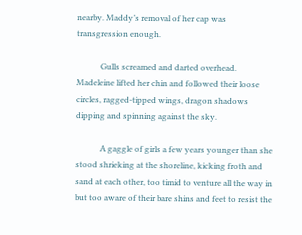nearby. Maddy’s removal of her cap was transgression enough.

            Gulls screamed and darted overhead. Madeleine lifted her chin and followed their loose circles, ragged-tipped wings, dragon shadows dipping and spinning against the sky.

            A gaggle of girls a few years younger than she stood shrieking at the shoreline, kicking froth and sand at each other, too timid to venture all the way in but too aware of their bare shins and feet to resist the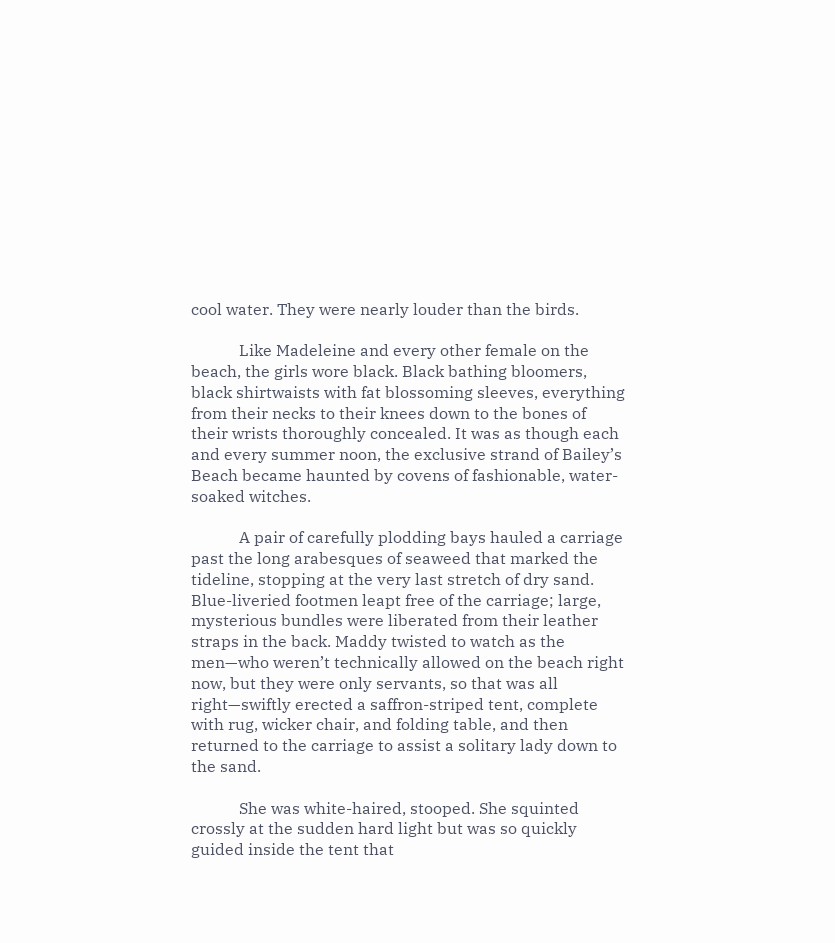cool water. They were nearly louder than the birds.

            Like Madeleine and every other female on the beach, the girls wore black. Black bathing bloomers, black shirtwaists with fat blossoming sleeves, everything from their necks to their knees down to the bones of their wrists thoroughly concealed. It was as though each and every summer noon, the exclusive strand of Bailey’s Beach became haunted by covens of fashionable, water-soaked witches.

            A pair of carefully plodding bays hauled a carriage past the long arabesques of seaweed that marked the tideline, stopping at the very last stretch of dry sand. Blue-liveried footmen leapt free of the carriage; large, mysterious bundles were liberated from their leather straps in the back. Maddy twisted to watch as the men—who weren’t technically allowed on the beach right now, but they were only servants, so that was all right—swiftly erected a saffron-striped tent, complete with rug, wicker chair, and folding table, and then returned to the carriage to assist a solitary lady down to the sand.

            She was white-haired, stooped. She squinted crossly at the sudden hard light but was so quickly guided inside the tent that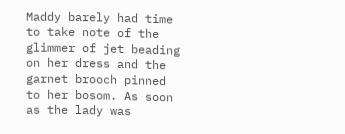Maddy barely had time to take note of the glimmer of jet beading on her dress and the garnet brooch pinned to her bosom. As soon as the lady was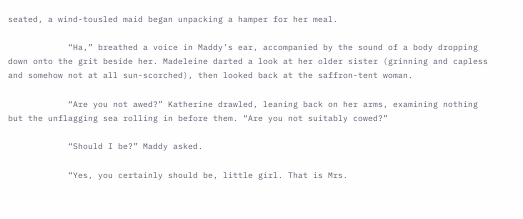seated, a wind-tousled maid began unpacking a hamper for her meal.

            “Ha,” breathed a voice in Maddy’s ear, accompanied by the sound of a body dropping down onto the grit beside her. Madeleine darted a look at her older sister (grinning and capless and somehow not at all sun-scorched), then looked back at the saffron-tent woman.

            “Are you not awed?” Katherine drawled, leaning back on her arms, examining nothing but the unflagging sea rolling in before them. “Are you not suitably cowed?”

            “Should I be?” Maddy asked.

            “Yes, you certainly should be, little girl. That is Mrs.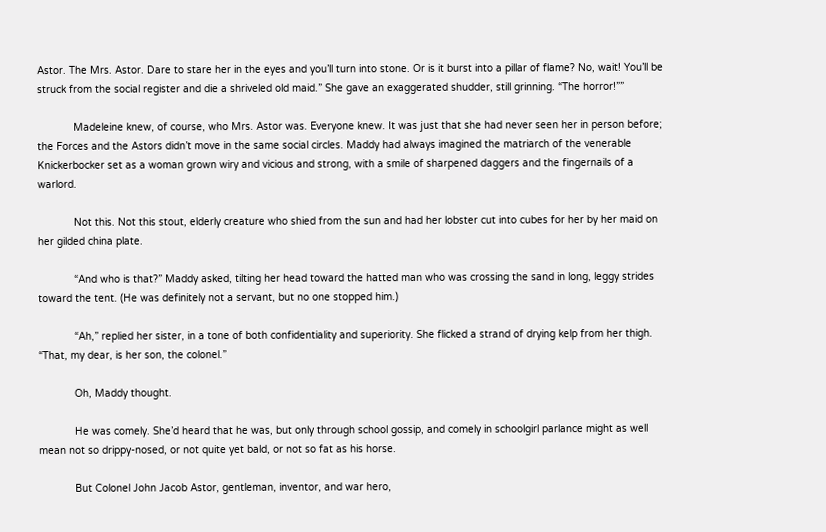Astor. The Mrs. Astor. Dare to stare her in the eyes and you’ll turn into stone. Or is it burst into a pillar of flame? No, wait! You’ll be struck from the social register and die a shriveled old maid.” She gave an exaggerated shudder, still grinning. “The horror!””

            Madeleine knew, of course, who Mrs. Astor was. Everyone knew. It was just that she had never seen her in person before; the Forces and the Astors didn’t move in the same social circles. Maddy had always imagined the matriarch of the venerable Knickerbocker set as a woman grown wiry and vicious and strong, with a smile of sharpened daggers and the fingernails of a warlord.

            Not this. Not this stout, elderly creature who shied from the sun and had her lobster cut into cubes for her by her maid on her gilded china plate.

            “And who is that?” Maddy asked, tilting her head toward the hatted man who was crossing the sand in long, leggy strides toward the tent. (He was definitely not a servant, but no one stopped him.)

            “Ah,” replied her sister, in a tone of both confidentiality and superiority. She flicked a strand of drying kelp from her thigh. “That, my dear, is her son, the colonel.”

            Oh, Maddy thought.

            He was comely. She’d heard that he was, but only through school gossip, and comely in schoolgirl parlance might as well mean not so drippy-nosed, or not quite yet bald, or not so fat as his horse.

            But Colonel John Jacob Astor, gentleman, inventor, and war hero,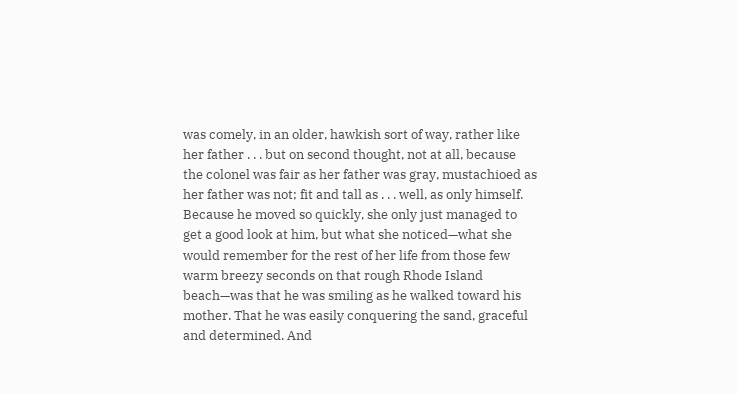was comely, in an older, hawkish sort of way, rather like her father . . . but on second thought, not at all, because the colonel was fair as her father was gray, mustachioed as her father was not; fit and tall as . . . well, as only himself. Because he moved so quickly, she only just managed to get a good look at him, but what she noticed—what she would remember for the rest of her life from those few warm breezy seconds on that rough Rhode Island beach—was that he was smiling as he walked toward his mother. That he was easily conquering the sand, graceful and determined. And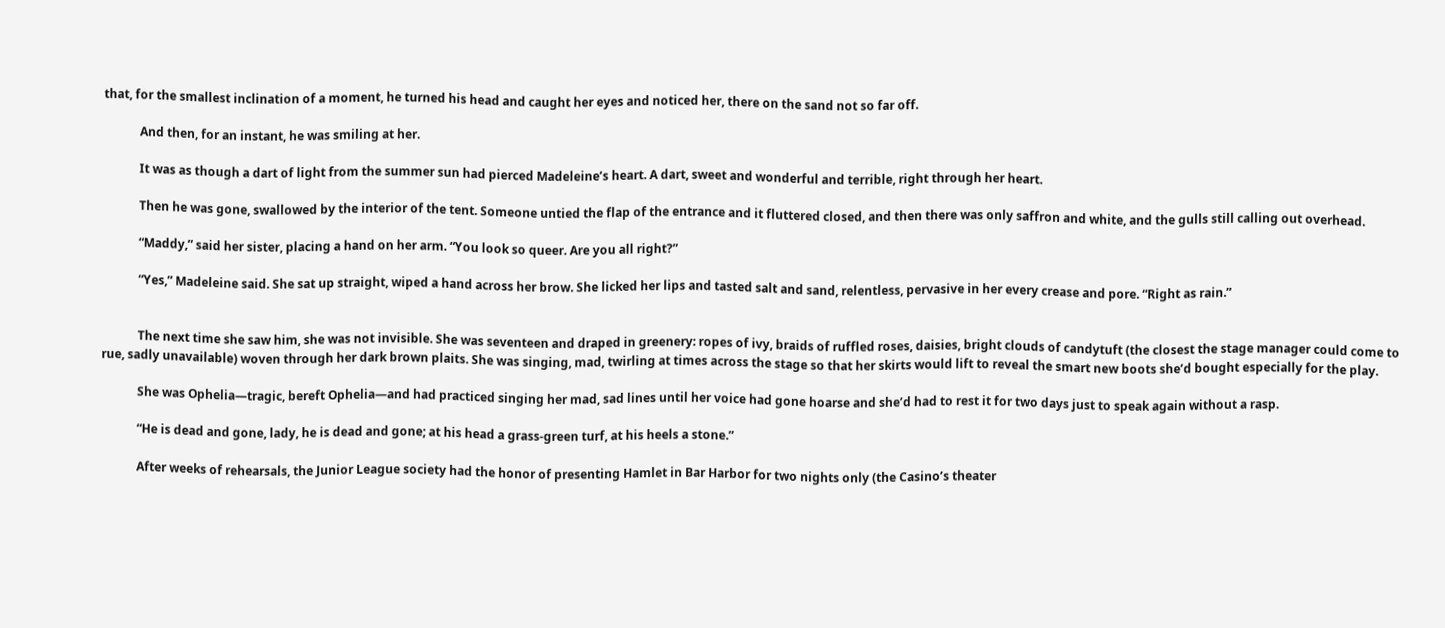that, for the smallest inclination of a moment, he turned his head and caught her eyes and noticed her, there on the sand not so far off.

            And then, for an instant, he was smiling at her.

            It was as though a dart of light from the summer sun had pierced Madeleine’s heart. A dart, sweet and wonderful and terrible, right through her heart.

            Then he was gone, swallowed by the interior of the tent. Someone untied the flap of the entrance and it fluttered closed, and then there was only saffron and white, and the gulls still calling out overhead.

            “Maddy,” said her sister, placing a hand on her arm. “You look so queer. Are you all right?”

            “Yes,” Madeleine said. She sat up straight, wiped a hand across her brow. She licked her lips and tasted salt and sand, relentless, pervasive in her every crease and pore. “Right as rain.”


            The next time she saw him, she was not invisible. She was seventeen and draped in greenery: ropes of ivy, braids of ruffled roses, daisies, bright clouds of candytuft (the closest the stage manager could come to rue, sadly unavailable) woven through her dark brown plaits. She was singing, mad, twirling at times across the stage so that her skirts would lift to reveal the smart new boots she’d bought especially for the play.

            She was Ophelia—tragic, bereft Ophelia—and had practiced singing her mad, sad lines until her voice had gone hoarse and she’d had to rest it for two days just to speak again without a rasp.

            “He is dead and gone, lady, he is dead and gone; at his head a grass-green turf, at his heels a stone.”

            After weeks of rehearsals, the Junior League society had the honor of presenting Hamlet in Bar Harbor for two nights only (the Casino’s theater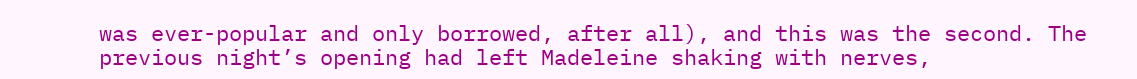was ever-popular and only borrowed, after all), and this was the second. The previous night’s opening had left Madeleine shaking with nerves,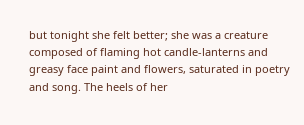but tonight she felt better; she was a creature composed of flaming hot candle-lanterns and greasy face paint and flowers, saturated in poetry and song. The heels of her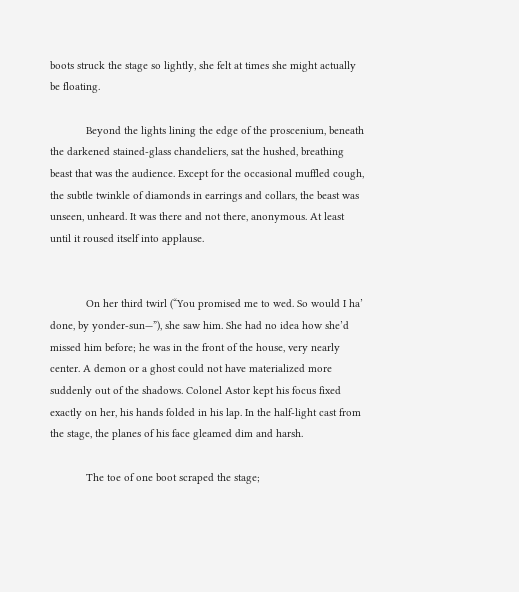boots struck the stage so lightly, she felt at times she might actually be floating.

            Beyond the lights lining the edge of the proscenium, beneath the darkened stained-glass chandeliers, sat the hushed, breathing beast that was the audience. Except for the occasional muffled cough, the subtle twinkle of diamonds in earrings and collars, the beast was unseen, unheard. It was there and not there, anonymous. At least until it roused itself into applause.


            On her third twirl (“You promised me to wed. So would I ha’ done, by yonder-sun—”), she saw him. She had no idea how she’d missed him before; he was in the front of the house, very nearly center. A demon or a ghost could not have materialized more suddenly out of the shadows. Colonel Astor kept his focus fixed exactly on her, his hands folded in his lap. In the half-light cast from the stage, the planes of his face gleamed dim and harsh.

            The toe of one boot scraped the stage;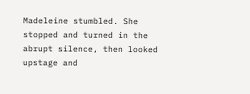Madeleine stumbled. She stopped and turned in the abrupt silence, then looked upstage and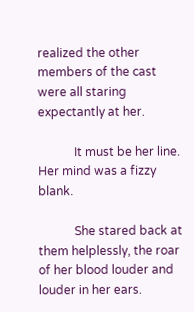realized the other members of the cast were all staring expectantly at her.

            It must be her line. Her mind was a fizzy blank.

            She stared back at them helplessly, the roar of her blood louder and louder in her ears.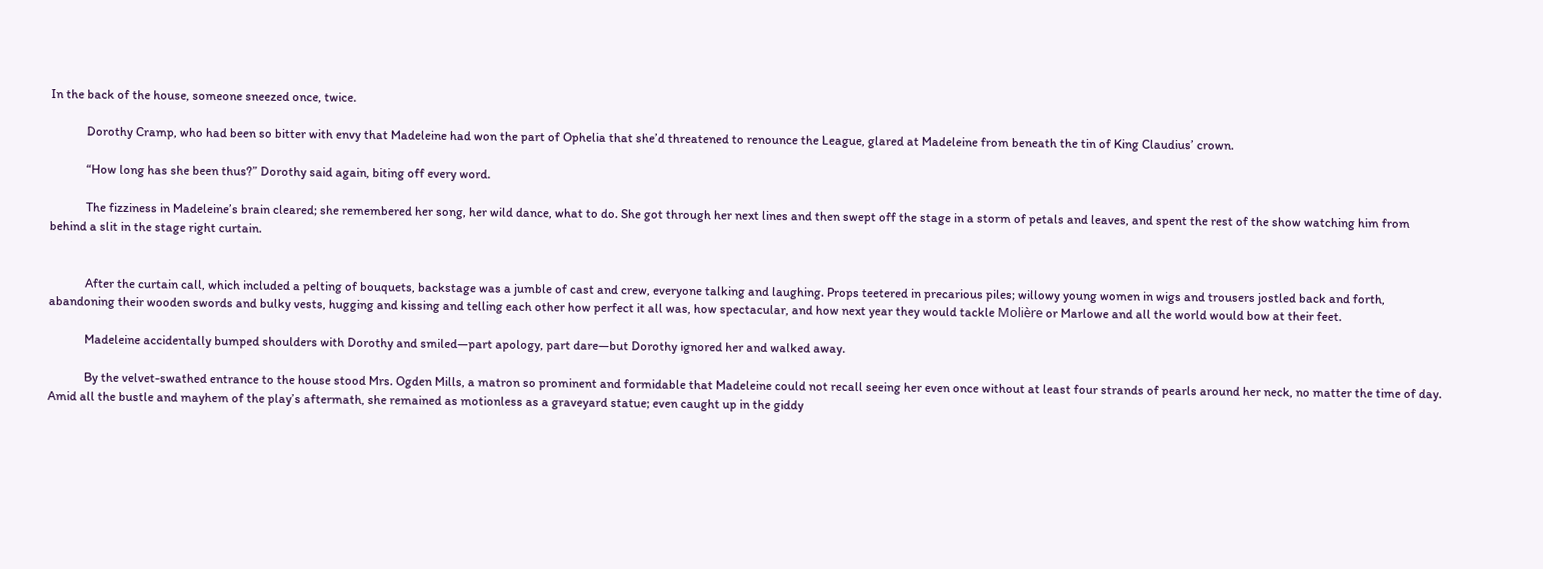In the back of the house, someone sneezed once, twice.

            Dorothy Cramp, who had been so bitter with envy that Madeleine had won the part of Ophelia that she’d threatened to renounce the League, glared at Madeleine from beneath the tin of King Claudius’ crown.

            “How long has she been thus?” Dorothy said again, biting off every word.

            The fizziness in Madeleine’s brain cleared; she remembered her song, her wild dance, what to do. She got through her next lines and then swept off the stage in a storm of petals and leaves, and spent the rest of the show watching him from behind a slit in the stage right curtain.


            After the curtain call, which included a pelting of bouquets, backstage was a jumble of cast and crew, everyone talking and laughing. Props teetered in precarious piles; willowy young women in wigs and trousers jostled back and forth, abandoning their wooden swords and bulky vests, hugging and kissing and telling each other how perfect it all was, how spectacular, and how next year they would tackle Molière or Marlowe and all the world would bow at their feet.

            Madeleine accidentally bumped shoulders with Dorothy and smiled—part apology, part dare—but Dorothy ignored her and walked away.

            By the velvet-swathed entrance to the house stood Mrs. Ogden Mills, a matron so prominent and formidable that Madeleine could not recall seeing her even once without at least four strands of pearls around her neck, no matter the time of day. Amid all the bustle and mayhem of the play’s aftermath, she remained as motionless as a graveyard statue; even caught up in the giddy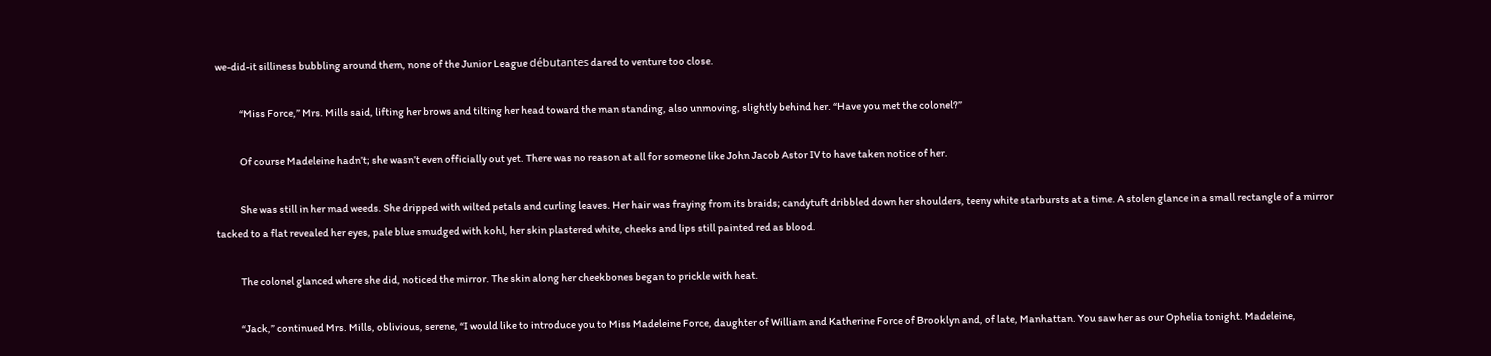we-did-it silliness bubbling around them, none of the Junior League débutantes dared to venture too close.

            “Miss Force,” Mrs. Mills said, lifting her brows and tilting her head toward the man standing, also unmoving, slightly behind her. “Have you met the colonel?”

            Of course Madeleine hadn’t; she wasn’t even officially out yet. There was no reason at all for someone like John Jacob Astor IV to have taken notice of her.

            She was still in her mad weeds. She dripped with wilted petals and curling leaves. Her hair was fraying from its braids; candytuft dribbled down her shoulders, teeny white starbursts at a time. A stolen glance in a small rectangle of a mirror tacked to a flat revealed her eyes, pale blue smudged with kohl, her skin plastered white, cheeks and lips still painted red as blood.

            The colonel glanced where she did, noticed the mirror. The skin along her cheekbones began to prickle with heat.

            “Jack,” continued Mrs. Mills, oblivious, serene, “I would like to introduce you to Miss Madeleine Force, daughter of William and Katherine Force of Brooklyn and, of late, Manhattan. You saw her as our Ophelia tonight. Madeleine,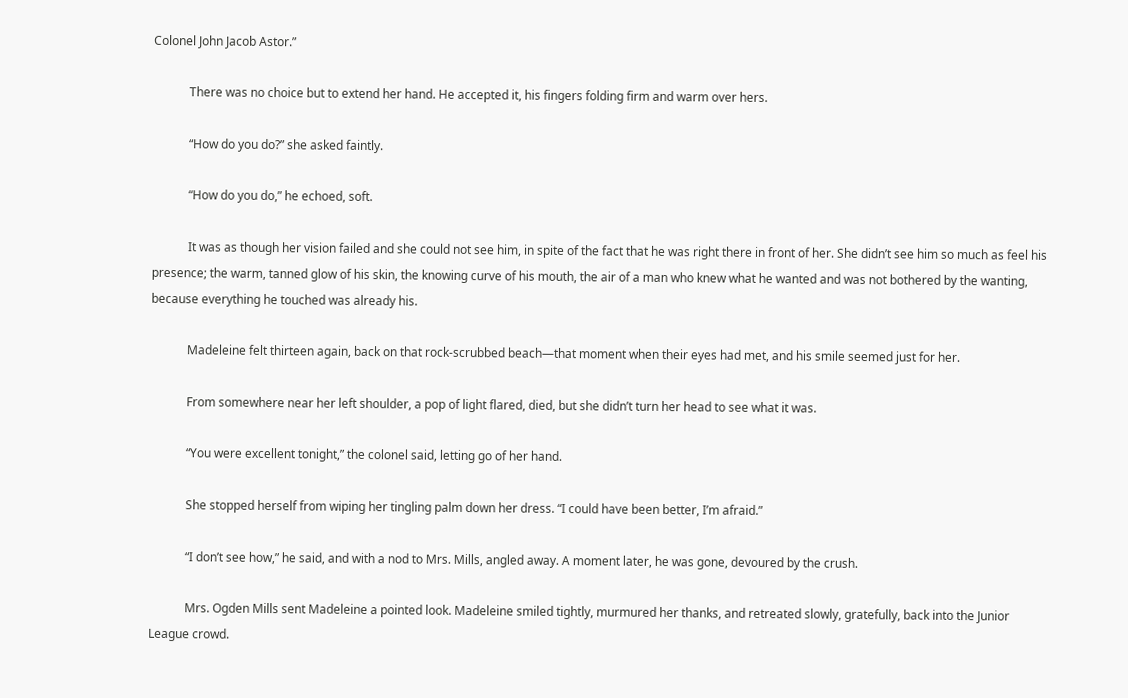Colonel John Jacob Astor.”

            There was no choice but to extend her hand. He accepted it, his fingers folding firm and warm over hers.

            “How do you do?” she asked faintly.

            “How do you do,” he echoed, soft.

            It was as though her vision failed and she could not see him, in spite of the fact that he was right there in front of her. She didn’t see him so much as feel his presence; the warm, tanned glow of his skin, the knowing curve of his mouth, the air of a man who knew what he wanted and was not bothered by the wanting, because everything he touched was already his.

            Madeleine felt thirteen again, back on that rock-scrubbed beach—that moment when their eyes had met, and his smile seemed just for her.

            From somewhere near her left shoulder, a pop of light flared, died, but she didn’t turn her head to see what it was.

            “You were excellent tonight,” the colonel said, letting go of her hand.

            She stopped herself from wiping her tingling palm down her dress. “I could have been better, I’m afraid.”

            “I don’t see how,” he said, and with a nod to Mrs. Mills, angled away. A moment later, he was gone, devoured by the crush.

            Mrs. Ogden Mills sent Madeleine a pointed look. Madeleine smiled tightly, murmured her thanks, and retreated slowly, gratefully, back into the Junior League crowd.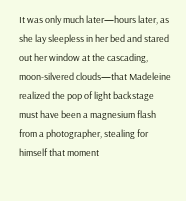It was only much later—hours later, as she lay sleepless in her bed and stared out her window at the cascading, moon-silvered clouds—that Madeleine realized the pop of light backstage must have been a magnesium flash from a photographer, stealing for himself that moment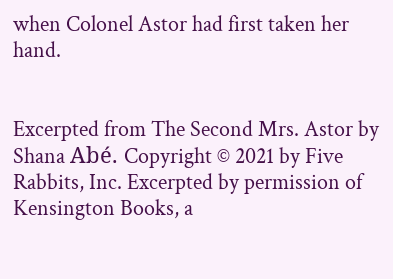when Colonel Astor had first taken her hand.


Excerpted from The Second Mrs. Astor by Shana Abé. Copyright © 2021 by Five Rabbits, Inc. Excerpted by permission of Kensington Books, a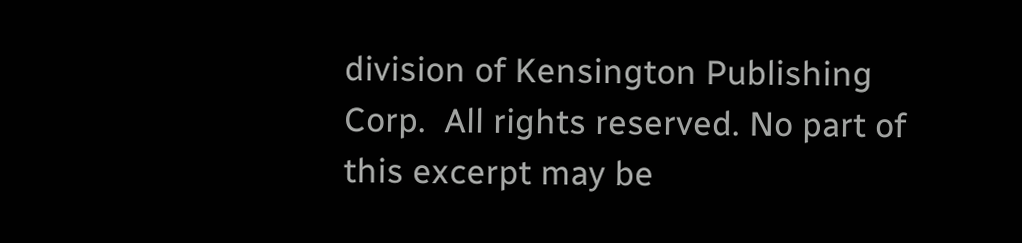division of Kensington Publishing Corp.  All rights reserved. No part of this excerpt may be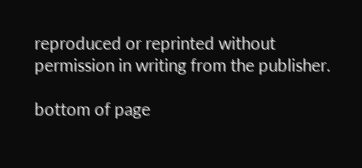reproduced or reprinted without permission in writing from the publisher.

bottom of page